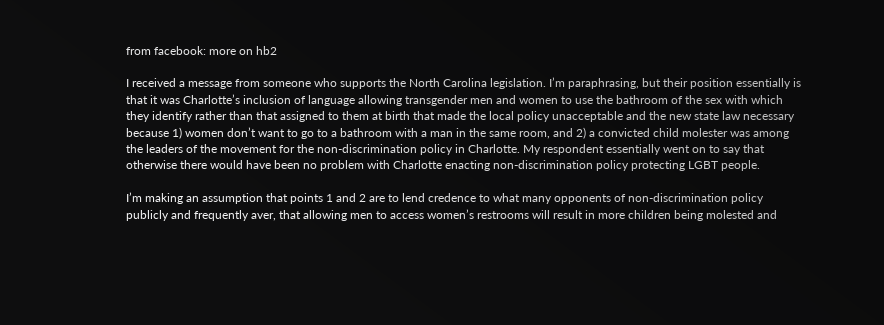from facebook: more on hb2

I received a message from someone who supports the North Carolina legislation. I’m paraphrasing, but their position essentially is that it was Charlotte’s inclusion of language allowing transgender men and women to use the bathroom of the sex with which they identify rather than that assigned to them at birth that made the local policy unacceptable and the new state law necessary because 1) women don’t want to go to a bathroom with a man in the same room, and 2) a convicted child molester was among the leaders of the movement for the non-discrimination policy in Charlotte. My respondent essentially went on to say that otherwise there would have been no problem with Charlotte enacting non-discrimination policy protecting LGBT people.

I’m making an assumption that points 1 and 2 are to lend credence to what many opponents of non-discrimination policy publicly and frequently aver, that allowing men to access women’s restrooms will result in more children being molested and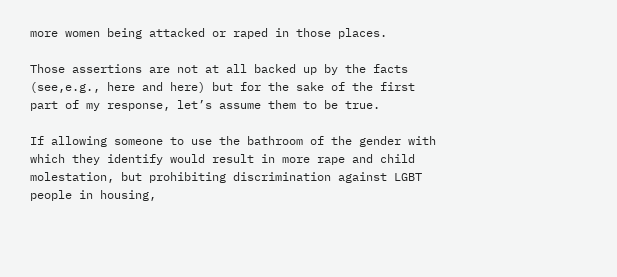more women being attacked or raped in those places.

Those assertions are not at all backed up by the facts (see,e.g., here and here) but for the sake of the first part of my response, let’s assume them to be true.

If allowing someone to use the bathroom of the gender with which they identify would result in more rape and child molestation, but prohibiting discrimination against LGBT people in housing,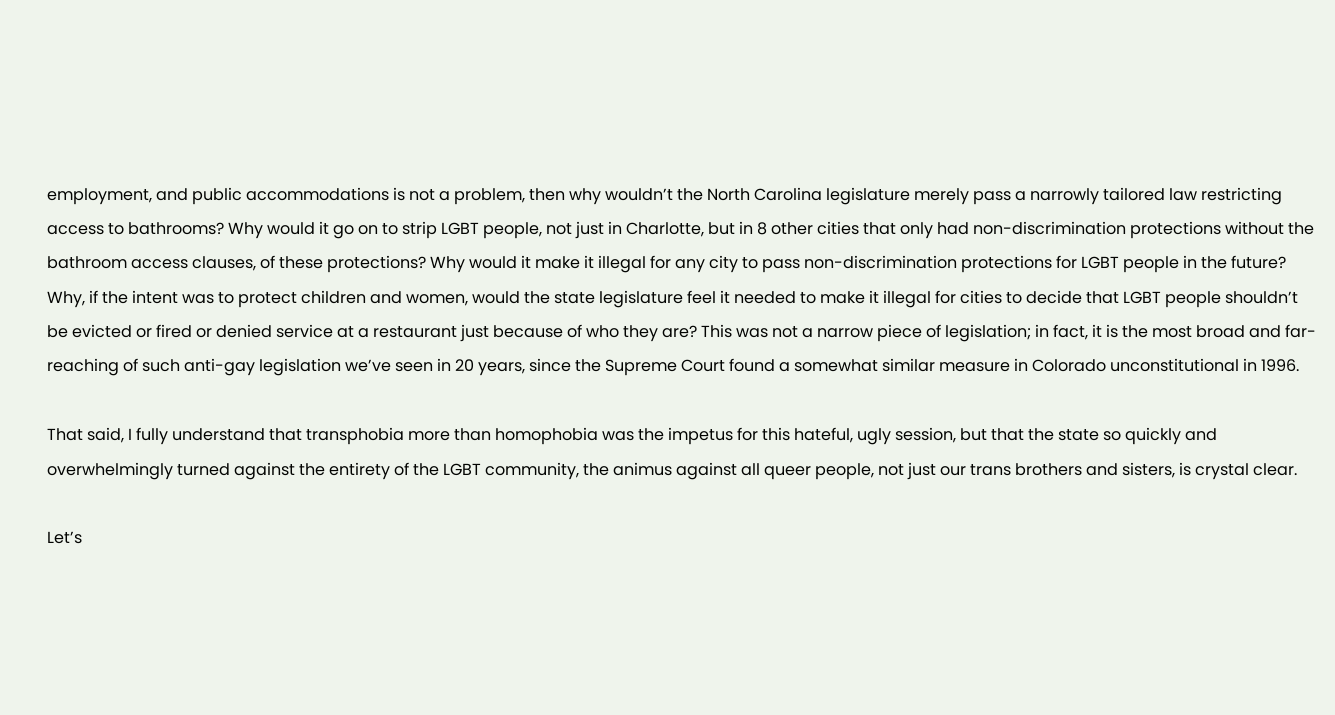employment, and public accommodations is not a problem, then why wouldn’t the North Carolina legislature merely pass a narrowly tailored law restricting access to bathrooms? Why would it go on to strip LGBT people, not just in Charlotte, but in 8 other cities that only had non-discrimination protections without the bathroom access clauses, of these protections? Why would it make it illegal for any city to pass non-discrimination protections for LGBT people in the future? Why, if the intent was to protect children and women, would the state legislature feel it needed to make it illegal for cities to decide that LGBT people shouldn’t be evicted or fired or denied service at a restaurant just because of who they are? This was not a narrow piece of legislation; in fact, it is the most broad and far-reaching of such anti-gay legislation we’ve seen in 20 years, since the Supreme Court found a somewhat similar measure in Colorado unconstitutional in 1996.

That said, I fully understand that transphobia more than homophobia was the impetus for this hateful, ugly session, but that the state so quickly and overwhelmingly turned against the entirety of the LGBT community, the animus against all queer people, not just our trans brothers and sisters, is crystal clear.

Let’s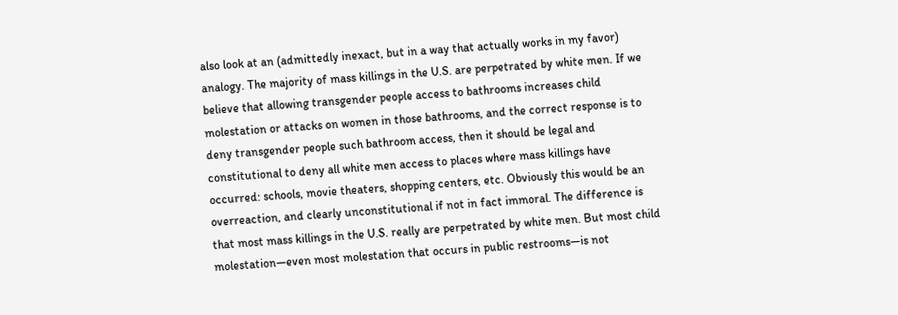also look at an (admittedly inexact, but in a way that actually works in my favor) analogy. The majority of mass killings in the U.S. are perpetrated by white men. If we believe that allowing transgender people access to bathrooms increases child molestation or attacks on women in those bathrooms, and the correct response is to deny transgender people such bathroom access, then it should be legal and constitutional to deny all white men access to places where mass killings have occurred: schools, movie theaters, shopping centers, etc. Obviously this would be an overreaction, and clearly unconstitutional if not in fact immoral. The difference is that most mass killings in the U.S. really are perpetrated by white men. But most child molestation—even most molestation that occurs in public restrooms—is not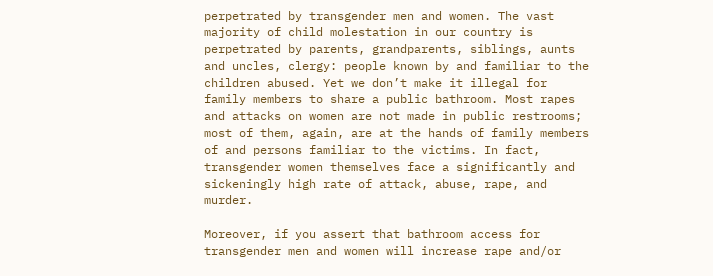perpetrated by transgender men and women. The vast majority of child molestation in our country is perpetrated by parents, grandparents, siblings, aunts and uncles, clergy: people known by and familiar to the children abused. Yet we don’t make it illegal for family members to share a public bathroom. Most rapes and attacks on women are not made in public restrooms; most of them, again, are at the hands of family members of and persons familiar to the victims. In fact, transgender women themselves face a significantly and sickeningly high rate of attack, abuse, rape, and murder.

Moreover, if you assert that bathroom access for transgender men and women will increase rape and/or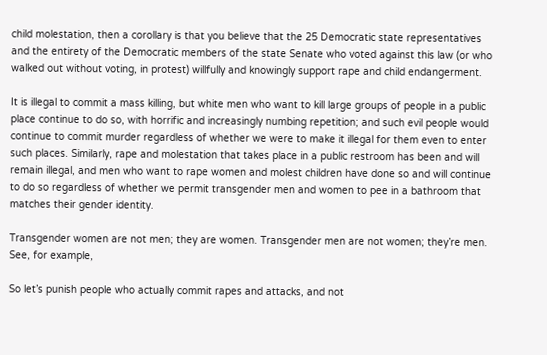child molestation, then a corollary is that you believe that the 25 Democratic state representatives and the entirety of the Democratic members of the state Senate who voted against this law (or who walked out without voting, in protest) willfully and knowingly support rape and child endangerment.

It is illegal to commit a mass killing, but white men who want to kill large groups of people in a public place continue to do so, with horrific and increasingly numbing repetition; and such evil people would continue to commit murder regardless of whether we were to make it illegal for them even to enter such places. Similarly, rape and molestation that takes place in a public restroom has been and will remain illegal, and men who want to rape women and molest children have done so and will continue to do so regardless of whether we permit transgender men and women to pee in a bathroom that matches their gender identity.

Transgender women are not men; they are women. Transgender men are not women; they’re men. See, for example,

So let’s punish people who actually commit rapes and attacks, and not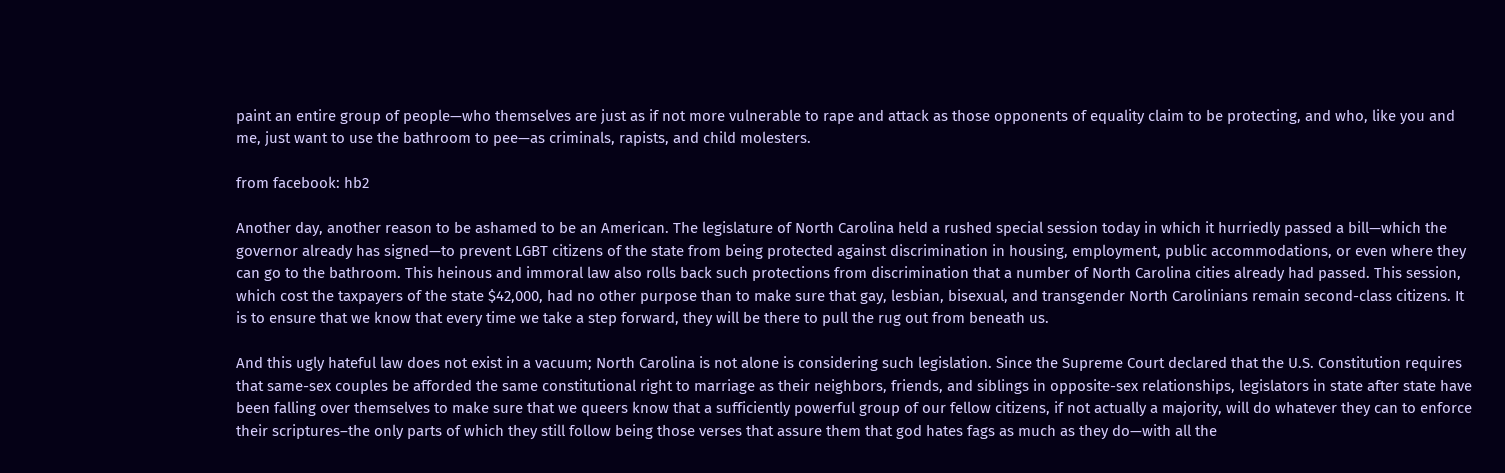paint an entire group of people—who themselves are just as if not more vulnerable to rape and attack as those opponents of equality claim to be protecting, and who, like you and me, just want to use the bathroom to pee—as criminals, rapists, and child molesters.

from facebook: hb2

Another day, another reason to be ashamed to be an American. The legislature of North Carolina held a rushed special session today in which it hurriedly passed a bill—which the governor already has signed—to prevent LGBT citizens of the state from being protected against discrimination in housing, employment, public accommodations, or even where they can go to the bathroom. This heinous and immoral law also rolls back such protections from discrimination that a number of North Carolina cities already had passed. This session, which cost the taxpayers of the state $42,000, had no other purpose than to make sure that gay, lesbian, bisexual, and transgender North Carolinians remain second-class citizens. It is to ensure that we know that every time we take a step forward, they will be there to pull the rug out from beneath us.

And this ugly hateful law does not exist in a vacuum; North Carolina is not alone is considering such legislation. Since the Supreme Court declared that the U.S. Constitution requires that same-sex couples be afforded the same constitutional right to marriage as their neighbors, friends, and siblings in opposite-sex relationships, legislators in state after state have been falling over themselves to make sure that we queers know that a sufficiently powerful group of our fellow citizens, if not actually a majority, will do whatever they can to enforce their scriptures–the only parts of which they still follow being those verses that assure them that god hates fags as much as they do—with all the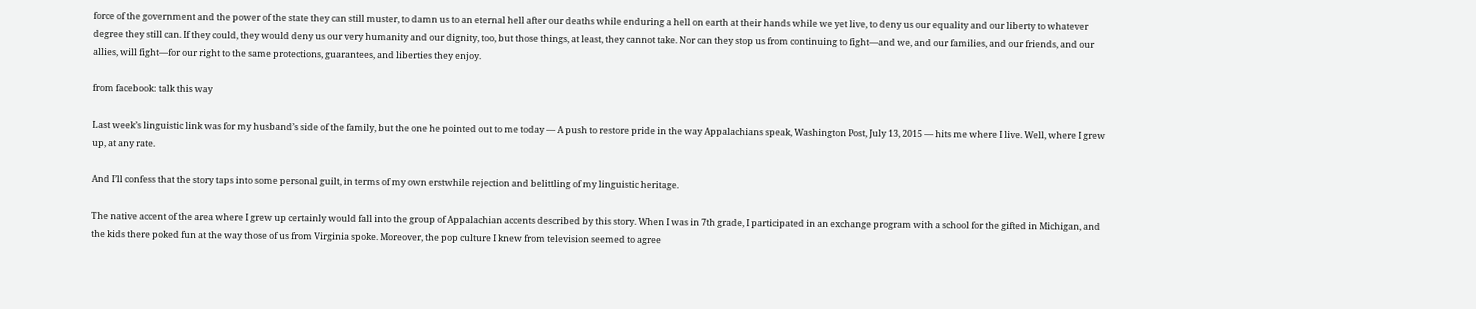force of the government and the power of the state they can still muster, to damn us to an eternal hell after our deaths while enduring a hell on earth at their hands while we yet live, to deny us our equality and our liberty to whatever degree they still can. If they could, they would deny us our very humanity and our dignity, too, but those things, at least, they cannot take. Nor can they stop us from continuing to fight—and we, and our families, and our friends, and our allies, will fight—for our right to the same protections, guarantees, and liberties they enjoy.

from facebook: talk this way

Last week’s linguistic link was for my husband’s side of the family, but the one he pointed out to me today — A push to restore pride in the way Appalachians speak, Washington Post, July 13, 2015 — hits me where I live. Well, where I grew up, at any rate.

And I’ll confess that the story taps into some personal guilt, in terms of my own erstwhile rejection and belittling of my linguistic heritage.

The native accent of the area where I grew up certainly would fall into the group of Appalachian accents described by this story. When I was in 7th grade, I participated in an exchange program with a school for the gifted in Michigan, and the kids there poked fun at the way those of us from Virginia spoke. Moreover, the pop culture I knew from television seemed to agree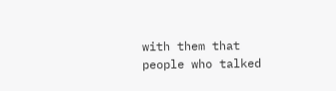with them that people who talked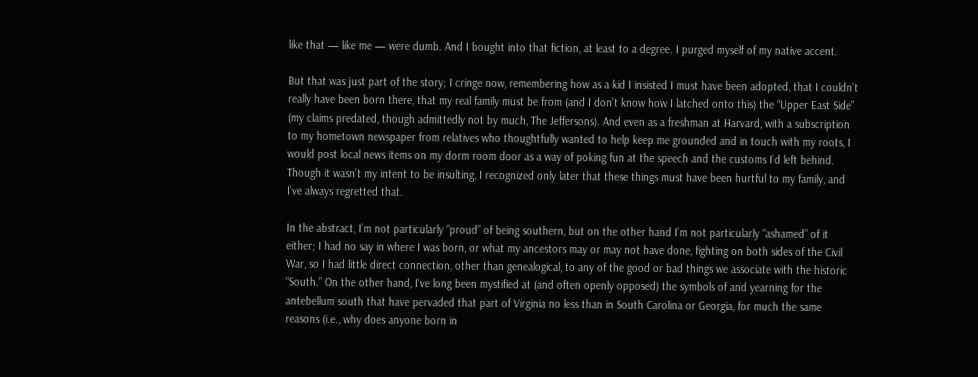like that — like me — were dumb. And I bought into that fiction, at least to a degree. I purged myself of my native accent.

But that was just part of the story; I cringe now, remembering how as a kid I insisted I must have been adopted, that I couldn’t really have been born there, that my real family must be from (and I don’t know how I latched onto this) the “Upper East Side” (my claims predated, though admittedly not by much, The Jeffersons). And even as a freshman at Harvard, with a subscription to my hometown newspaper from relatives who thoughtfully wanted to help keep me grounded and in touch with my roots, I would post local news items on my dorm room door as a way of poking fun at the speech and the customs I’d left behind. Though it wasn’t my intent to be insulting, I recognized only later that these things must have been hurtful to my family, and I’ve always regretted that.

In the abstract, I’m not particularly “proud” of being southern, but on the other hand I’m not particularly “ashamed” of it either; I had no say in where I was born, or what my ancestors may or may not have done, fighting on both sides of the Civil War, so I had little direct connection, other than genealogical, to any of the good or bad things we associate with the historic “South.” On the other hand, I’ve long been mystified at (and often openly opposed) the symbols of and yearning for the antebellum south that have pervaded that part of Virginia no less than in South Carolina or Georgia, for much the same reasons (i.e., why does anyone born in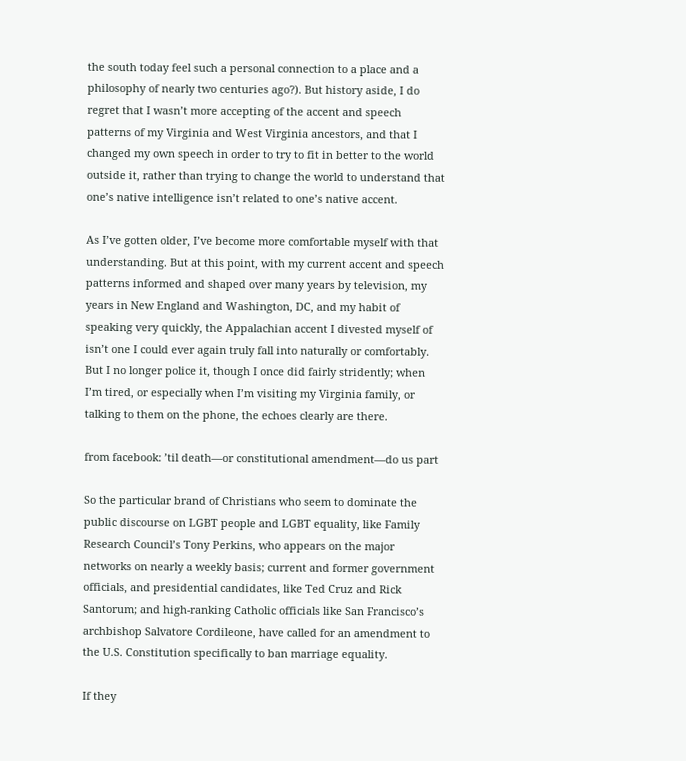the south today feel such a personal connection to a place and a philosophy of nearly two centuries ago?). But history aside, I do regret that I wasn’t more accepting of the accent and speech patterns of my Virginia and West Virginia ancestors, and that I changed my own speech in order to try to fit in better to the world outside it, rather than trying to change the world to understand that one’s native intelligence isn’t related to one’s native accent.

As I’ve gotten older, I’ve become more comfortable myself with that understanding. But at this point, with my current accent and speech patterns informed and shaped over many years by television, my years in New England and Washington, DC, and my habit of speaking very quickly, the Appalachian accent I divested myself of isn’t one I could ever again truly fall into naturally or comfortably. But I no longer police it, though I once did fairly stridently; when I’m tired, or especially when I’m visiting my Virginia family, or talking to them on the phone, the echoes clearly are there.

from facebook: ’til death—or constitutional amendment—do us part

So the particular brand of Christians who seem to dominate the public discourse on LGBT people and LGBT equality, like Family Research Council’s Tony Perkins, who appears on the major networks on nearly a weekly basis; current and former government officials, and presidential candidates, like Ted Cruz and Rick Santorum; and high-ranking Catholic officials like San Francisco’s archbishop Salvatore Cordileone, have called for an amendment to the U.S. Constitution specifically to ban marriage equality.

If they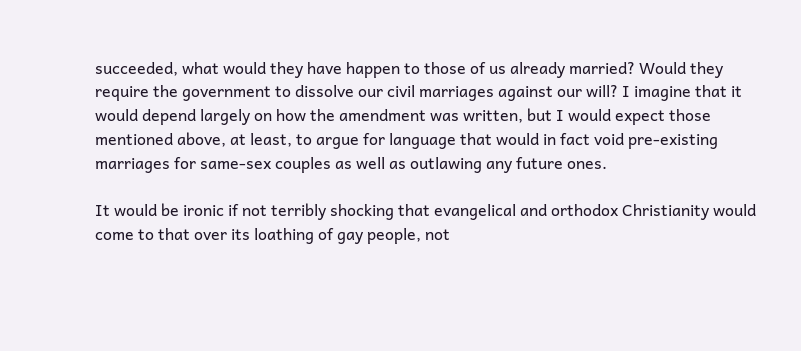succeeded, what would they have happen to those of us already married? Would they require the government to dissolve our civil marriages against our will? I imagine that it would depend largely on how the amendment was written, but I would expect those mentioned above, at least, to argue for language that would in fact void pre-existing marriages for same-sex couples as well as outlawing any future ones.

It would be ironic if not terribly shocking that evangelical and orthodox Christianity would come to that over its loathing of gay people, not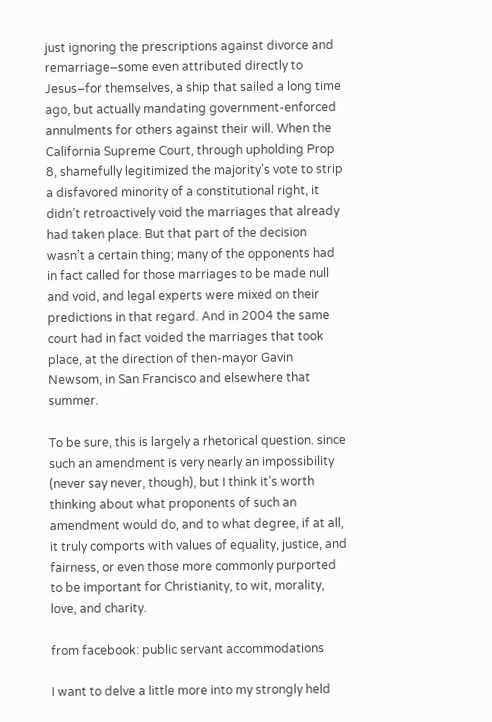just ignoring the prescriptions against divorce and remarriage–some even attributed directly to Jesus–for themselves, a ship that sailed a long time ago, but actually mandating government-enforced annulments for others against their will. When the California Supreme Court, through upholding Prop 8, shamefully legitimized the majority’s vote to strip a disfavored minority of a constitutional right, it didn’t retroactively void the marriages that already had taken place. But that part of the decision wasn’t a certain thing; many of the opponents had in fact called for those marriages to be made null and void, and legal experts were mixed on their predictions in that regard. And in 2004 the same court had in fact voided the marriages that took place, at the direction of then-mayor Gavin Newsom, in San Francisco and elsewhere that summer.

To be sure, this is largely a rhetorical question. since such an amendment is very nearly an impossibility (never say never, though), but I think it’s worth thinking about what proponents of such an amendment would do, and to what degree, if at all, it truly comports with values of equality, justice, and fairness, or even those more commonly purported to be important for Christianity, to wit, morality, love, and charity.

from facebook: public servant accommodations

I want to delve a little more into my strongly held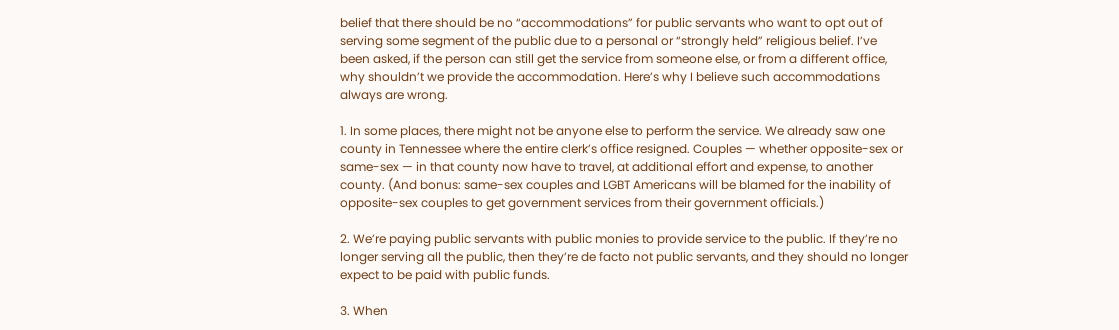belief that there should be no “accommodations” for public servants who want to opt out of serving some segment of the public due to a personal or “strongly held” religious belief. I’ve been asked, if the person can still get the service from someone else, or from a different office, why shouldn’t we provide the accommodation. Here’s why I believe such accommodations always are wrong.

1. In some places, there might not be anyone else to perform the service. We already saw one county in Tennessee where the entire clerk’s office resigned. Couples — whether opposite-sex or same-sex — in that county now have to travel, at additional effort and expense, to another county. (And bonus: same-sex couples and LGBT Americans will be blamed for the inability of opposite-sex couples to get government services from their government officials.)

2. We’re paying public servants with public monies to provide service to the public. If they’re no longer serving all the public, then they’re de facto not public servants, and they should no longer expect to be paid with public funds.

3. When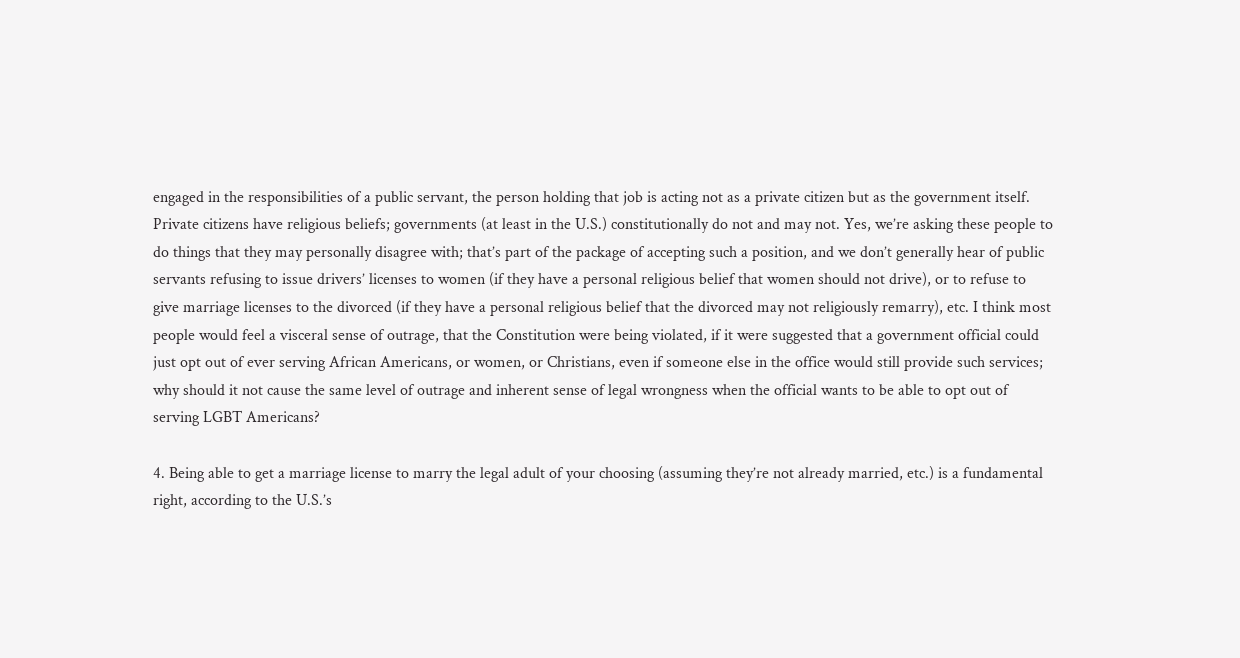engaged in the responsibilities of a public servant, the person holding that job is acting not as a private citizen but as the government itself. Private citizens have religious beliefs; governments (at least in the U.S.) constitutionally do not and may not. Yes, we’re asking these people to do things that they may personally disagree with; that’s part of the package of accepting such a position, and we don’t generally hear of public servants refusing to issue drivers’ licenses to women (if they have a personal religious belief that women should not drive), or to refuse to give marriage licenses to the divorced (if they have a personal religious belief that the divorced may not religiously remarry), etc. I think most people would feel a visceral sense of outrage, that the Constitution were being violated, if it were suggested that a government official could just opt out of ever serving African Americans, or women, or Christians, even if someone else in the office would still provide such services; why should it not cause the same level of outrage and inherent sense of legal wrongness when the official wants to be able to opt out of serving LGBT Americans?

4. Being able to get a marriage license to marry the legal adult of your choosing (assuming they’re not already married, etc.) is a fundamental right, according to the U.S.’s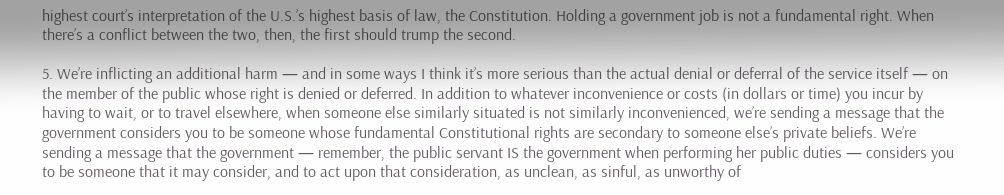highest court’s interpretation of the U.S.’s highest basis of law, the Constitution. Holding a government job is not a fundamental right. When there’s a conflict between the two, then, the first should trump the second.

5. We’re inflicting an additional harm — and in some ways I think it’s more serious than the actual denial or deferral of the service itself — on the member of the public whose right is denied or deferred. In addition to whatever inconvenience or costs (in dollars or time) you incur by having to wait, or to travel elsewhere, when someone else similarly situated is not similarly inconvenienced, we’re sending a message that the government considers you to be someone whose fundamental Constitutional rights are secondary to someone else’s private beliefs. We’re sending a message that the government — remember, the public servant IS the government when performing her public duties — considers you to be someone that it may consider, and to act upon that consideration, as unclean, as sinful, as unworthy of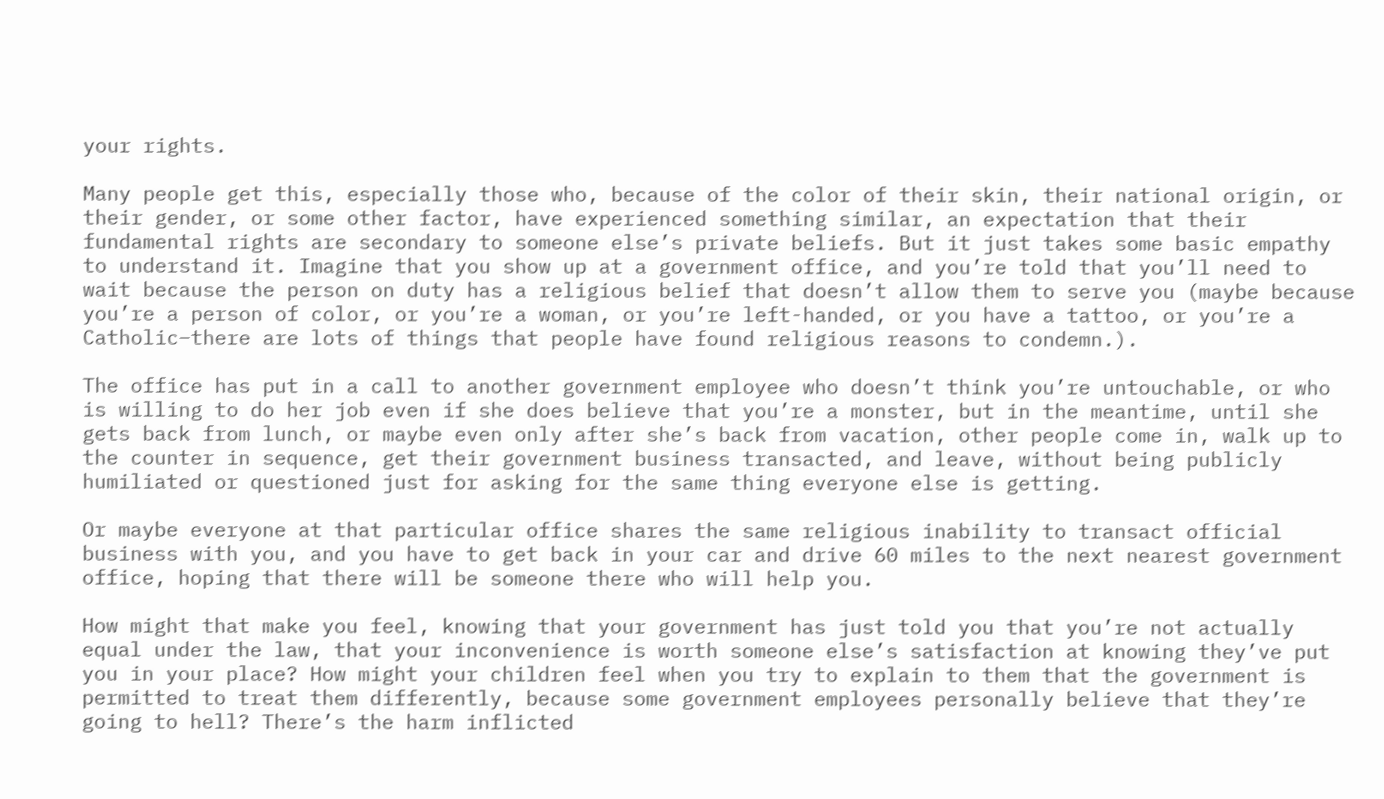your rights.

Many people get this, especially those who, because of the color of their skin, their national origin, or their gender, or some other factor, have experienced something similar, an expectation that their fundamental rights are secondary to someone else’s private beliefs. But it just takes some basic empathy to understand it. Imagine that you show up at a government office, and you’re told that you’ll need to wait because the person on duty has a religious belief that doesn’t allow them to serve you (maybe because you’re a person of color, or you’re a woman, or you’re left-handed, or you have a tattoo, or you’re a Catholic–there are lots of things that people have found religious reasons to condemn.).

The office has put in a call to another government employee who doesn’t think you’re untouchable, or who is willing to do her job even if she does believe that you’re a monster, but in the meantime, until she gets back from lunch, or maybe even only after she’s back from vacation, other people come in, walk up to the counter in sequence, get their government business transacted, and leave, without being publicly humiliated or questioned just for asking for the same thing everyone else is getting.

Or maybe everyone at that particular office shares the same religious inability to transact official business with you, and you have to get back in your car and drive 60 miles to the next nearest government office, hoping that there will be someone there who will help you.

How might that make you feel, knowing that your government has just told you that you’re not actually equal under the law, that your inconvenience is worth someone else’s satisfaction at knowing they’ve put you in your place? How might your children feel when you try to explain to them that the government is permitted to treat them differently, because some government employees personally believe that they’re going to hell? There’s the harm inflicted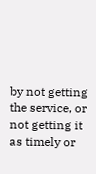by not getting the service, or not getting it as timely or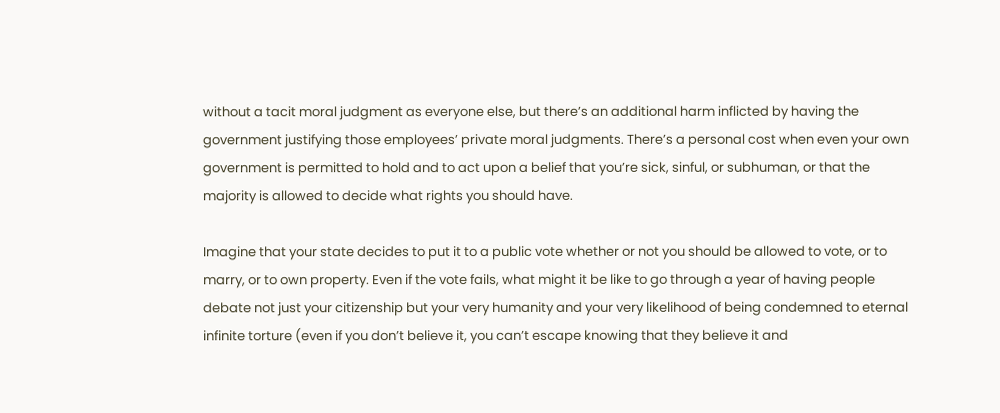without a tacit moral judgment as everyone else, but there’s an additional harm inflicted by having the government justifying those employees’ private moral judgments. There’s a personal cost when even your own government is permitted to hold and to act upon a belief that you’re sick, sinful, or subhuman, or that the majority is allowed to decide what rights you should have.

Imagine that your state decides to put it to a public vote whether or not you should be allowed to vote, or to marry, or to own property. Even if the vote fails, what might it be like to go through a year of having people debate not just your citizenship but your very humanity and your very likelihood of being condemned to eternal infinite torture (even if you don’t believe it, you can’t escape knowing that they believe it and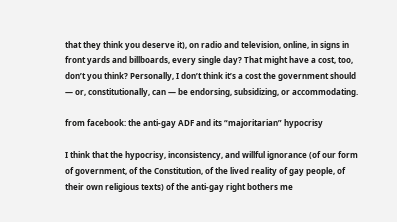that they think you deserve it), on radio and television, online, in signs in front yards and billboards, every single day? That might have a cost, too, don’t you think? Personally, I don’t think it’s a cost the government should — or, constitutionally, can — be endorsing, subsidizing, or accommodating.

from facebook: the anti-gay ADF and its “majoritarian” hypocrisy

I think that the hypocrisy, inconsistency, and willful ignorance (of our form of government, of the Constitution, of the lived reality of gay people, of their own religious texts) of the anti-gay right bothers me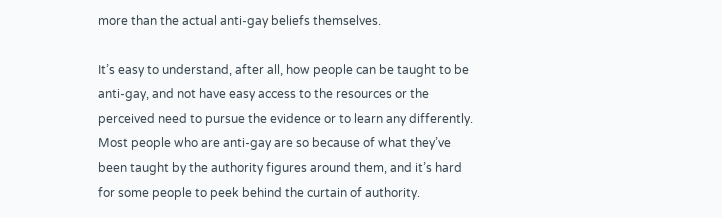more than the actual anti-gay beliefs themselves.

It’s easy to understand, after all, how people can be taught to be anti-gay, and not have easy access to the resources or the perceived need to pursue the evidence or to learn any differently. Most people who are anti-gay are so because of what they’ve been taught by the authority figures around them, and it’s hard for some people to peek behind the curtain of authority.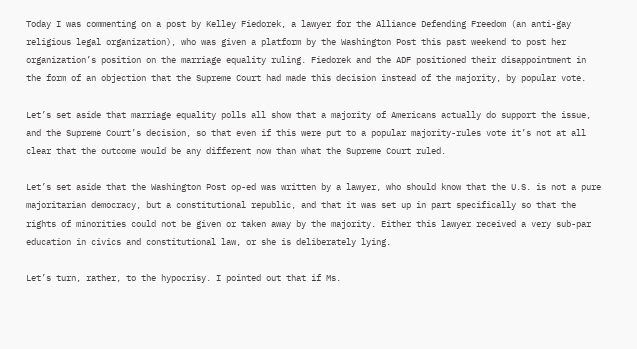Today I was commenting on a post by Kelley Fiedorek, a lawyer for the Alliance Defending Freedom (an anti-gay religious legal organization), who was given a platform by the Washington Post this past weekend to post her organization’s position on the marriage equality ruling. Fiedorek and the ADF positioned their disappointment in the form of an objection that the Supreme Court had made this decision instead of the majority, by popular vote.

Let’s set aside that marriage equality polls all show that a majority of Americans actually do support the issue, and the Supreme Court’s decision, so that even if this were put to a popular majority-rules vote it’s not at all clear that the outcome would be any different now than what the Supreme Court ruled.

Let’s set aside that the Washington Post op-ed was written by a lawyer, who should know that the U.S. is not a pure majoritarian democracy, but a constitutional republic, and that it was set up in part specifically so that the rights of minorities could not be given or taken away by the majority. Either this lawyer received a very sub-par education in civics and constitutional law, or she is deliberately lying.

Let’s turn, rather, to the hypocrisy. I pointed out that if Ms.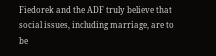Fiedorek and the ADF truly believe that social issues, including marriage, are to be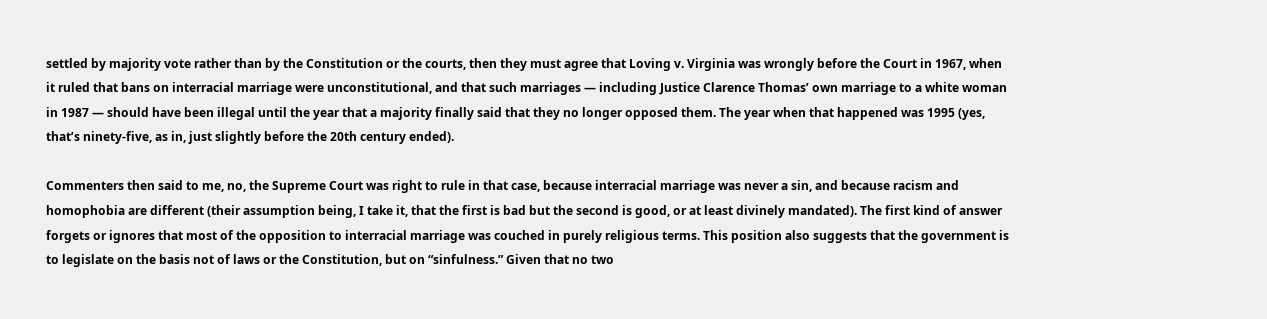settled by majority vote rather than by the Constitution or the courts, then they must agree that Loving v. Virginia was wrongly before the Court in 1967, when it ruled that bans on interracial marriage were unconstitutional, and that such marriages — including Justice Clarence Thomas’ own marriage to a white woman in 1987 — should have been illegal until the year that a majority finally said that they no longer opposed them. The year when that happened was 1995 (yes, that’s ninety-five, as in, just slightly before the 20th century ended).

Commenters then said to me, no, the Supreme Court was right to rule in that case, because interracial marriage was never a sin, and because racism and homophobia are different (their assumption being, I take it, that the first is bad but the second is good, or at least divinely mandated). The first kind of answer forgets or ignores that most of the opposition to interracial marriage was couched in purely religious terms. This position also suggests that the government is to legislate on the basis not of laws or the Constitution, but on “sinfulness.” Given that no two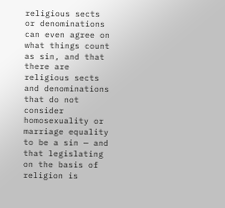religious sects or denominations can even agree on what things count as sin, and that there are religious sects and denominations that do not consider homosexuality or marriage equality to be a sin — and that legislating on the basis of religion is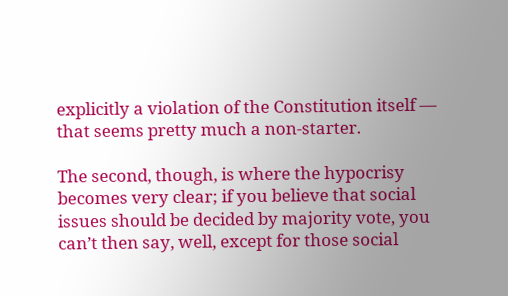explicitly a violation of the Constitution itself — that seems pretty much a non-starter.

The second, though, is where the hypocrisy becomes very clear; if you believe that social issues should be decided by majority vote, you can’t then say, well, except for those social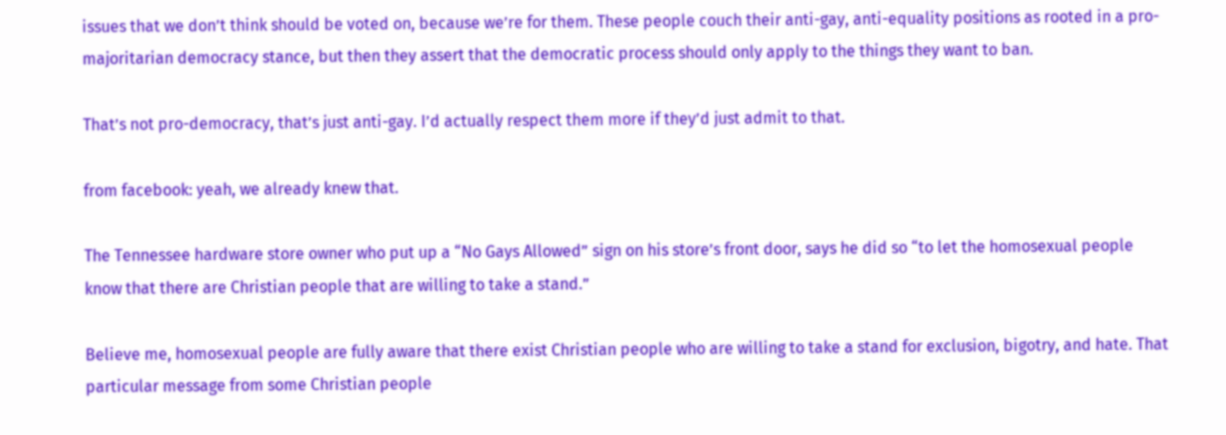issues that we don’t think should be voted on, because we’re for them. These people couch their anti-gay, anti-equality positions as rooted in a pro-majoritarian democracy stance, but then they assert that the democratic process should only apply to the things they want to ban.

That’s not pro-democracy, that’s just anti-gay. I’d actually respect them more if they’d just admit to that.

from facebook: yeah, we already knew that.

The Tennessee hardware store owner who put up a “No Gays Allowed” sign on his store’s front door, says he did so “to let the homosexual people know that there are Christian people that are willing to take a stand.”

Believe me, homosexual people are fully aware that there exist Christian people who are willing to take a stand for exclusion, bigotry, and hate. That particular message from some Christian people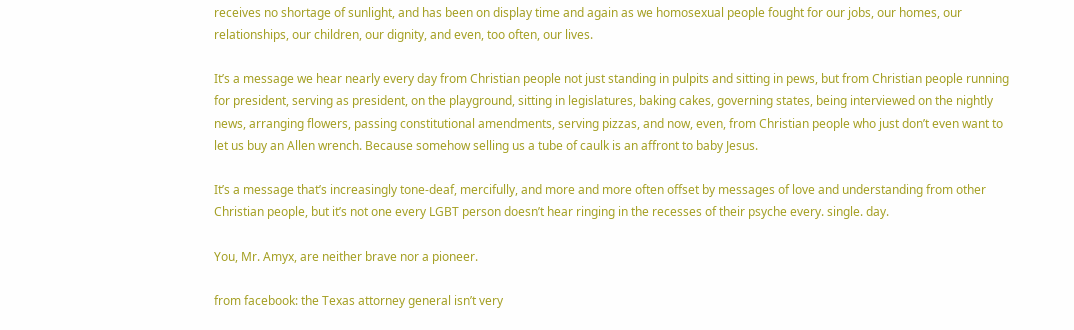receives no shortage of sunlight, and has been on display time and again as we homosexual people fought for our jobs, our homes, our relationships, our children, our dignity, and even, too often, our lives.

It’s a message we hear nearly every day from Christian people not just standing in pulpits and sitting in pews, but from Christian people running for president, serving as president, on the playground, sitting in legislatures, baking cakes, governing states, being interviewed on the nightly news, arranging flowers, passing constitutional amendments, serving pizzas, and now, even, from Christian people who just don’t even want to let us buy an Allen wrench. Because somehow selling us a tube of caulk is an affront to baby Jesus.

It’s a message that’s increasingly tone-deaf, mercifully, and more and more often offset by messages of love and understanding from other Christian people, but it’s not one every LGBT person doesn’t hear ringing in the recesses of their psyche every. single. day.

You, Mr. Amyx, are neither brave nor a pioneer.

from facebook: the Texas attorney general isn’t very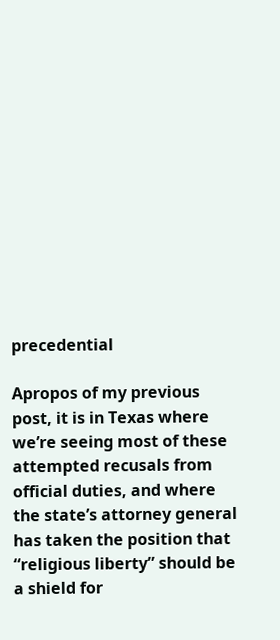precedential

Apropos of my previous post, it is in Texas where we’re seeing most of these attempted recusals from official duties, and where the state’s attorney general has taken the position that “religious liberty” should be a shield for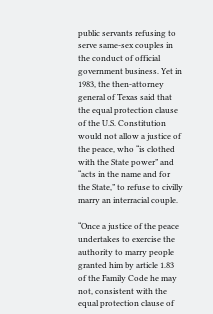public servants refusing to serve same-sex couples in the conduct of official government business. Yet in 1983, the then-attorney general of Texas said that the equal protection clause of the U.S. Constitution would not allow a justice of the peace, who “is clothed with the State power” and “acts in the name and for the State,” to refuse to civilly marry an interracial couple.

“Once a justice of the peace undertakes to exercise the authority to marry people granted him by article 1.83 of the Family Code he may not, consistent with the equal protection clause of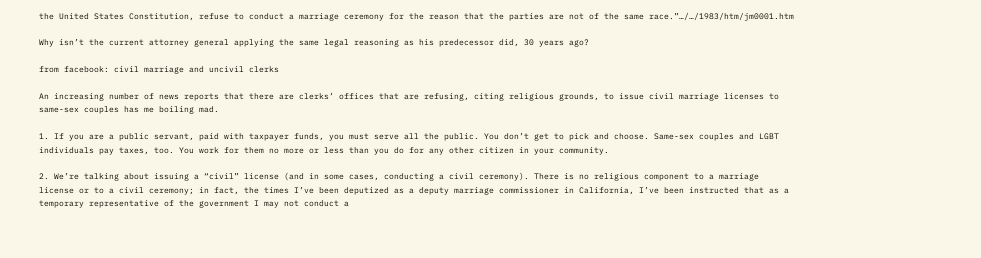the United States Constitution, refuse to conduct a marriage ceremony for the reason that the parties are not of the same race.”…/…/1983/htm/jm0001.htm

Why isn’t the current attorney general applying the same legal reasoning as his predecessor did, 30 years ago?

from facebook: civil marriage and uncivil clerks

An increasing number of news reports that there are clerks’ offices that are refusing, citing religious grounds, to issue civil marriage licenses to same-sex couples has me boiling mad.

1. If you are a public servant, paid with taxpayer funds, you must serve all the public. You don’t get to pick and choose. Same-sex couples and LGBT individuals pay taxes, too. You work for them no more or less than you do for any other citizen in your community.

2. We’re talking about issuing a “civil” license (and in some cases, conducting a civil ceremony). There is no religious component to a marriage license or to a civil ceremony; in fact, the times I’ve been deputized as a deputy marriage commissioner in California, I’ve been instructed that as a temporary representative of the government I may not conduct a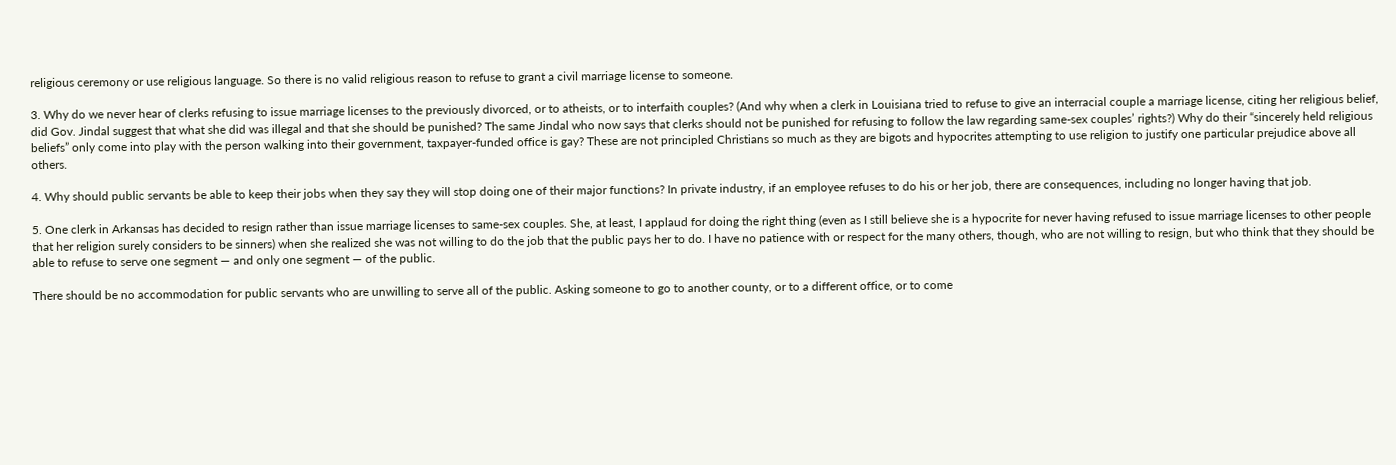religious ceremony or use religious language. So there is no valid religious reason to refuse to grant a civil marriage license to someone.

3. Why do we never hear of clerks refusing to issue marriage licenses to the previously divorced, or to atheists, or to interfaith couples? (And why when a clerk in Louisiana tried to refuse to give an interracial couple a marriage license, citing her religious belief, did Gov. Jindal suggest that what she did was illegal and that she should be punished? The same Jindal who now says that clerks should not be punished for refusing to follow the law regarding same-sex couples’ rights?) Why do their “sincerely held religious beliefs” only come into play with the person walking into their government, taxpayer-funded office is gay? These are not principled Christians so much as they are bigots and hypocrites attempting to use religion to justify one particular prejudice above all others.

4. Why should public servants be able to keep their jobs when they say they will stop doing one of their major functions? In private industry, if an employee refuses to do his or her job, there are consequences, including no longer having that job.

5. One clerk in Arkansas has decided to resign rather than issue marriage licenses to same-sex couples. She, at least, I applaud for doing the right thing (even as I still believe she is a hypocrite for never having refused to issue marriage licenses to other people that her religion surely considers to be sinners) when she realized she was not willing to do the job that the public pays her to do. I have no patience with or respect for the many others, though, who are not willing to resign, but who think that they should be able to refuse to serve one segment — and only one segment — of the public.

There should be no accommodation for public servants who are unwilling to serve all of the public. Asking someone to go to another county, or to a different office, or to come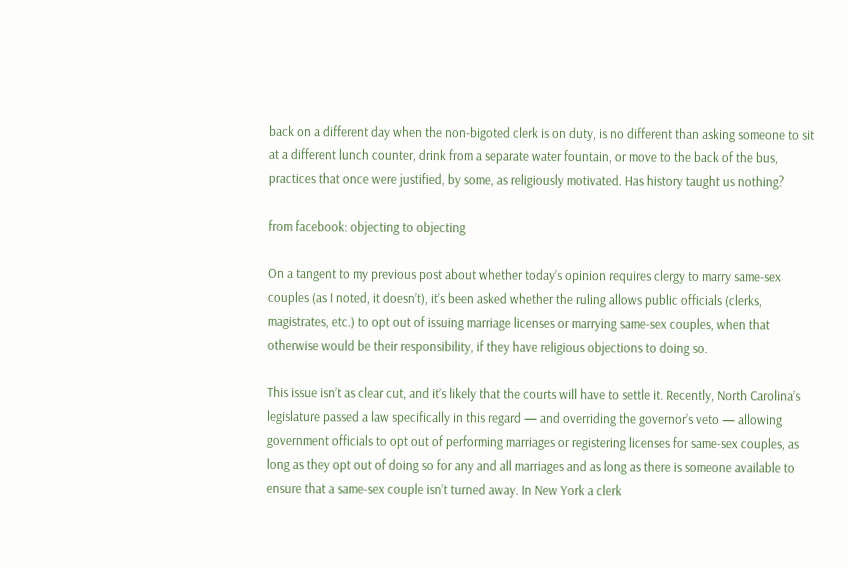back on a different day when the non-bigoted clerk is on duty, is no different than asking someone to sit at a different lunch counter, drink from a separate water fountain, or move to the back of the bus, practices that once were justified, by some, as religiously motivated. Has history taught us nothing?

from facebook: objecting to objecting

On a tangent to my previous post about whether today’s opinion requires clergy to marry same-sex couples (as I noted, it doesn’t), it’s been asked whether the ruling allows public officials (clerks, magistrates, etc.) to opt out of issuing marriage licenses or marrying same-sex couples, when that otherwise would be their responsibility, if they have religious objections to doing so.

This issue isn’t as clear cut, and it’s likely that the courts will have to settle it. Recently, North Carolina’s legislature passed a law specifically in this regard — and overriding the governor’s veto — allowing government officials to opt out of performing marriages or registering licenses for same-sex couples, as long as they opt out of doing so for any and all marriages and as long as there is someone available to ensure that a same-sex couple isn’t turned away. In New York a clerk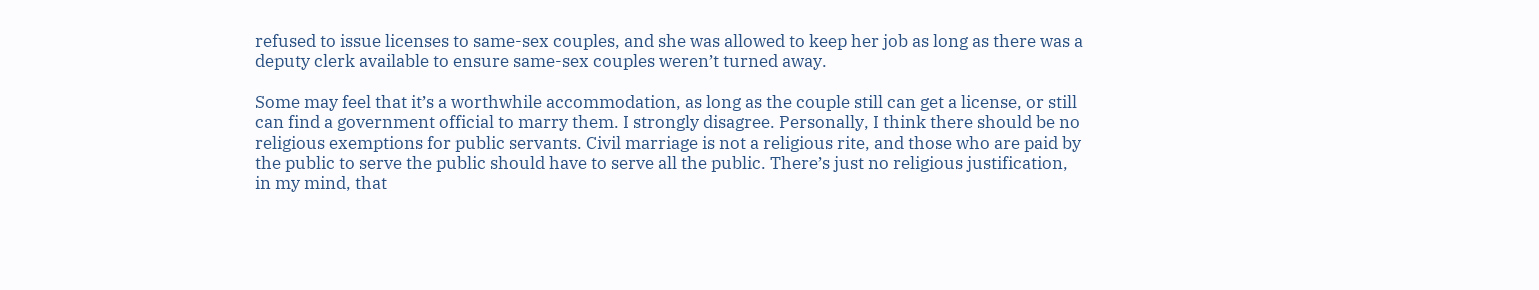refused to issue licenses to same-sex couples, and she was allowed to keep her job as long as there was a deputy clerk available to ensure same-sex couples weren’t turned away.

Some may feel that it’s a worthwhile accommodation, as long as the couple still can get a license, or still can find a government official to marry them. I strongly disagree. Personally, I think there should be no religious exemptions for public servants. Civil marriage is not a religious rite, and those who are paid by the public to serve the public should have to serve all the public. There’s just no religious justification, in my mind, that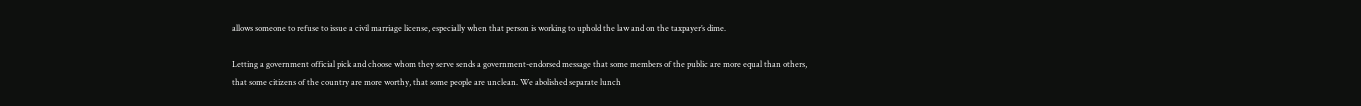allows someone to refuse to issue a civil marriage license, especially when that person is working to uphold the law and on the taxpayer’s dime.

Letting a government official pick and choose whom they serve sends a government-endorsed message that some members of the public are more equal than others, that some citizens of the country are more worthy, that some people are unclean. We abolished separate lunch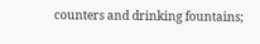counters and drinking fountains;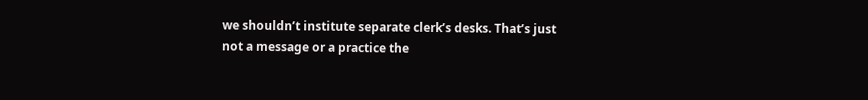we shouldn’t institute separate clerk’s desks. That’s just not a message or a practice the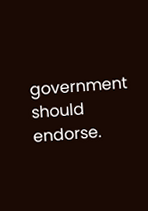government should endorse.